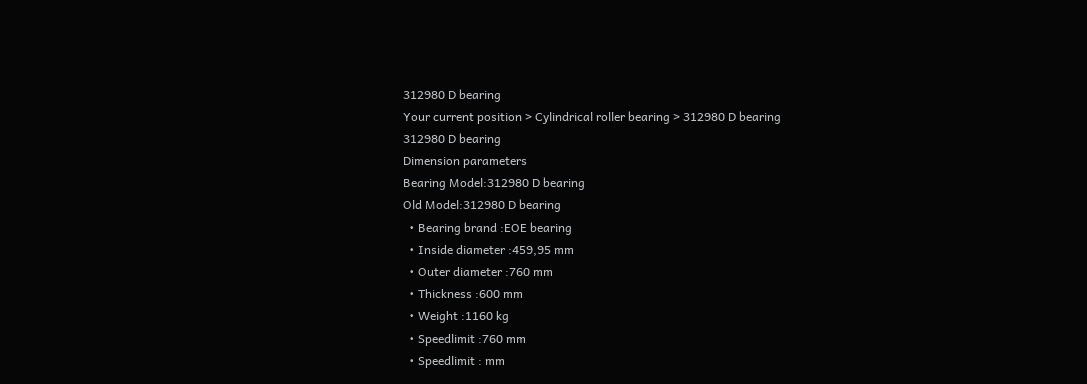312980 D bearing
Your current position > Cylindrical roller bearing > 312980 D bearing
312980 D bearing
Dimension parameters
Bearing Model:312980 D bearing
Old Model:312980 D bearing
  • Bearing brand :EOE bearing
  • Inside diameter :459,95 mm
  • Outer diameter :760 mm
  • Thickness :600 mm
  • Weight :1160 kg
  • Speedlimit :760 mm
  • Speedlimit : mm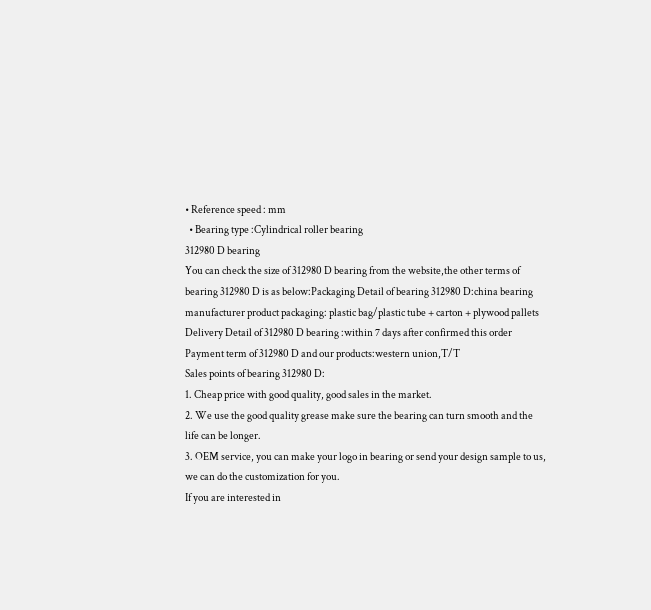• Reference speed : mm
  • Bearing type :Cylindrical roller bearing
312980 D bearing
You can check the size of 312980 D bearing from the website,the other terms of bearing 312980 D is as below:Packaging Detail of bearing 312980 D:china bearing manufacturer product packaging: plastic bag/plastic tube + carton + plywood pallets
Delivery Detail of 312980 D bearing :within 7 days after confirmed this order
Payment term of 312980 D and our products:western union,T/T
Sales points of bearing 312980 D:
1. Cheap price with good quality, good sales in the market.
2. We use the good quality grease make sure the bearing can turn smooth and the life can be longer.
3. OEM service, you can make your logo in bearing or send your design sample to us, we can do the customization for you.
If you are interested in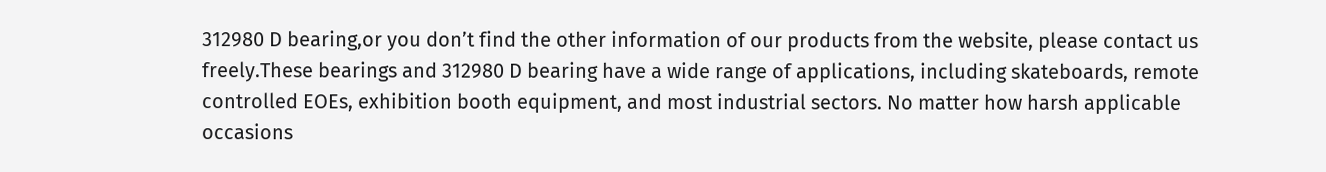312980 D bearing,or you don’t find the other information of our products from the website, please contact us freely.These bearings and 312980 D bearing have a wide range of applications, including skateboards, remote controlled EOEs, exhibition booth equipment, and most industrial sectors. No matter how harsh applicable occasions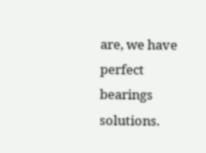are, we have perfect bearings solutions.